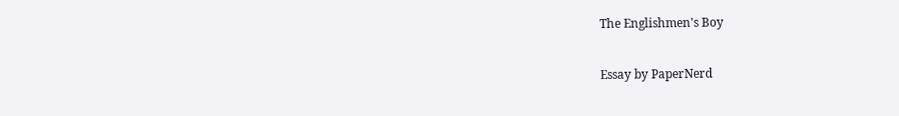The Englishmen's Boy

Essay by PaperNerd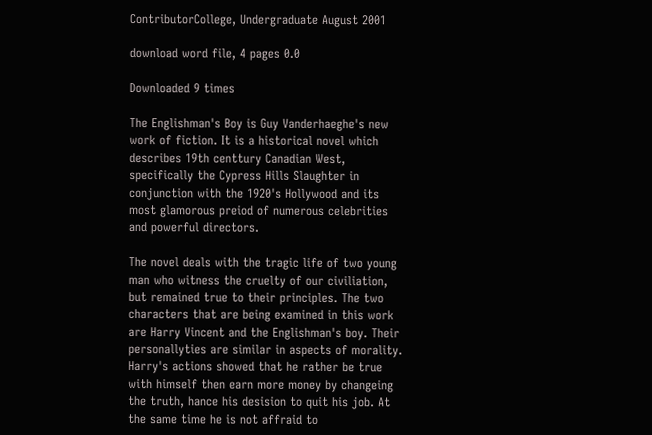ContributorCollege, Undergraduate August 2001

download word file, 4 pages 0.0

Downloaded 9 times

The Englishman's Boy is Guy Vanderhaeghe's new work of fiction. It is a historical novel which describes 19th centtury Canadian West, specifically the Cypress Hills Slaughter in conjunction with the 1920's Hollywood and its most glamorous preiod of numerous celebrities and powerful directors.

The novel deals with the tragic life of two young man who witness the cruelty of our civiliation, but remained true to their principles. The two characters that are being examined in this work are Harry Vincent and the Englishman's boy. Their personallyties are similar in aspects of morality. Harry's actions showed that he rather be true with himself then earn more money by changeing the truth, hance his desision to quit his job. At the same time he is not affraid to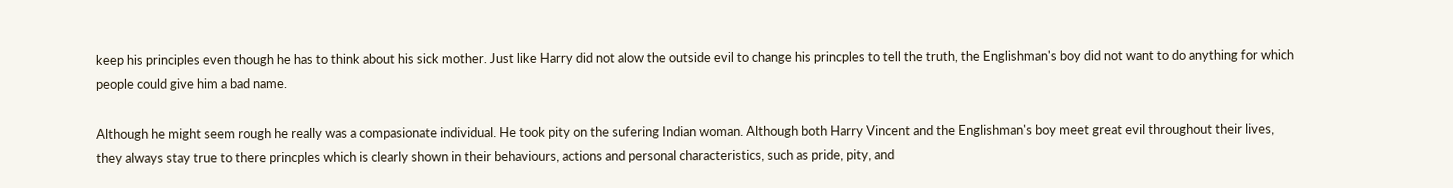keep his principles even though he has to think about his sick mother. Just like Harry did not alow the outside evil to change his princples to tell the truth, the Englishman's boy did not want to do anything for which people could give him a bad name.

Although he might seem rough he really was a compasionate individual. He took pity on the sufering Indian woman. Although both Harry Vincent and the Englishman's boy meet great evil throughout their lives, they always stay true to there princples which is clearly shown in their behaviours, actions and personal characteristics, such as pride, pity, and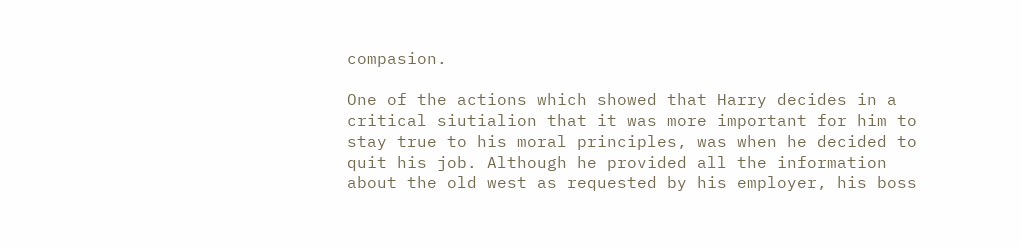compasion.

One of the actions which showed that Harry decides in a critical siutialion that it was more important for him to stay true to his moral principles, was when he decided to quit his job. Although he provided all the information about the old west as requested by his employer, his boss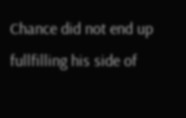Chance did not end up fullfilling his side of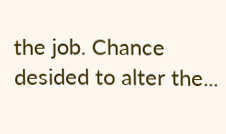the job. Chance desided to alter the...